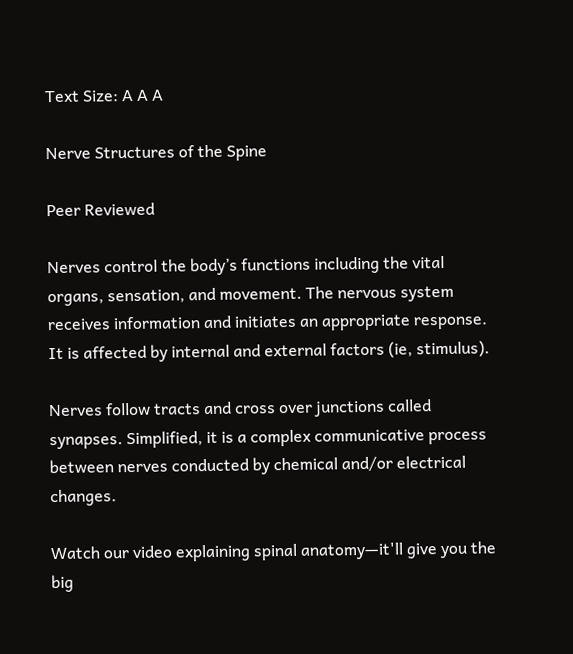Text Size: A A A

Nerve Structures of the Spine

Peer Reviewed

Nerves control the body’s functions including the vital organs, sensation, and movement. The nervous system receives information and initiates an appropriate response. It is affected by internal and external factors (ie, stimulus).

Nerves follow tracts and cross over junctions called synapses. Simplified, it is a complex communicative process between nerves conducted by chemical and/or electrical changes.

Watch our video explaining spinal anatomy—it'll give you the big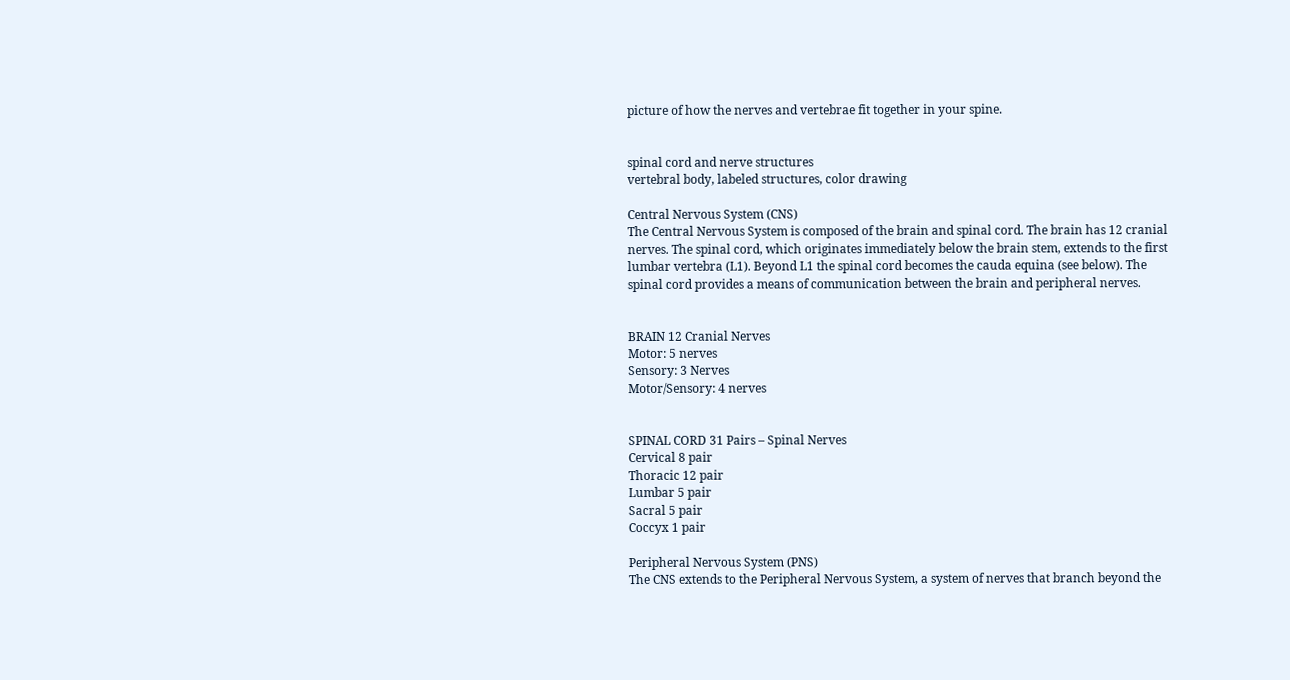picture of how the nerves and vertebrae fit together in your spine.


spinal cord and nerve structures
vertebral body, labeled structures, color drawing

Central Nervous System (CNS)
The Central Nervous System is composed of the brain and spinal cord. The brain has 12 cranial nerves. The spinal cord, which originates immediately below the brain stem, extends to the first lumbar vertebra (L1). Beyond L1 the spinal cord becomes the cauda equina (see below). The spinal cord provides a means of communication between the brain and peripheral nerves.


BRAIN 12 Cranial Nerves
Motor: 5 nerves
Sensory: 3 Nerves
Motor/Sensory: 4 nerves


SPINAL CORD 31 Pairs – Spinal Nerves
Cervical 8 pair
Thoracic 12 pair
Lumbar 5 pair
Sacral 5 pair
Coccyx 1 pair

Peripheral Nervous System (PNS)
The CNS extends to the Peripheral Nervous System, a system of nerves that branch beyond the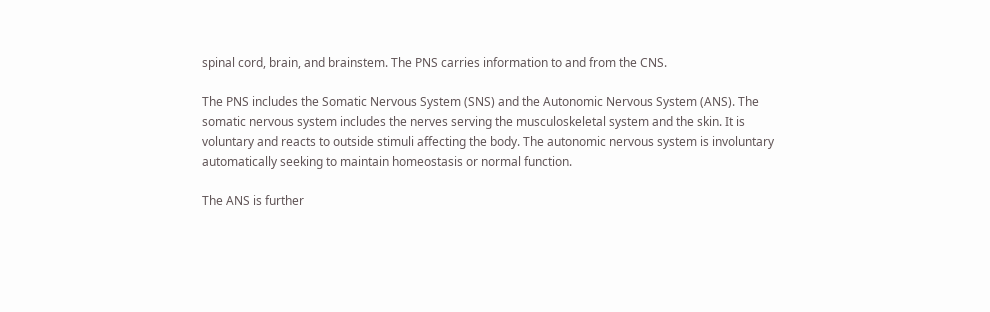spinal cord, brain, and brainstem. The PNS carries information to and from the CNS.

The PNS includes the Somatic Nervous System (SNS) and the Autonomic Nervous System (ANS). The somatic nervous system includes the nerves serving the musculoskeletal system and the skin. It is voluntary and reacts to outside stimuli affecting the body. The autonomic nervous system is involuntary automatically seeking to maintain homeostasis or normal function.

The ANS is further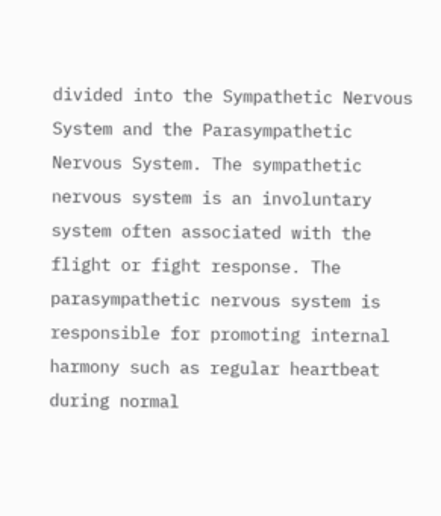divided into the Sympathetic Nervous System and the Parasympathetic Nervous System. The sympathetic nervous system is an involuntary system often associated with the flight or fight response. The parasympathetic nervous system is responsible for promoting internal harmony such as regular heartbeat during normal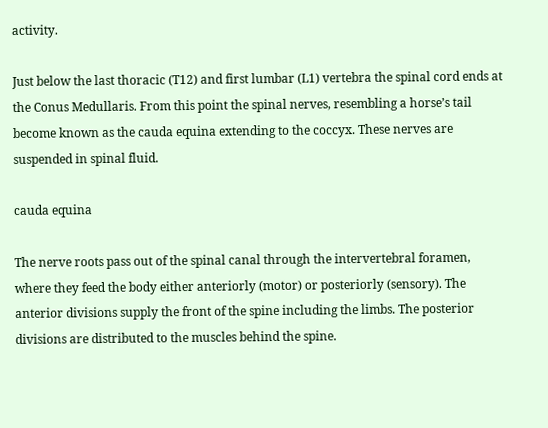activity.

Just below the last thoracic (T12) and first lumbar (L1) vertebra the spinal cord ends at the Conus Medullaris. From this point the spinal nerves, resembling a horse’s tail become known as the cauda equina extending to the coccyx. These nerves are suspended in spinal fluid.

cauda equina

The nerve roots pass out of the spinal canal through the intervertebral foramen, where they feed the body either anteriorly (motor) or posteriorly (sensory). The anterior divisions supply the front of the spine including the limbs. The posterior divisions are distributed to the muscles behind the spine.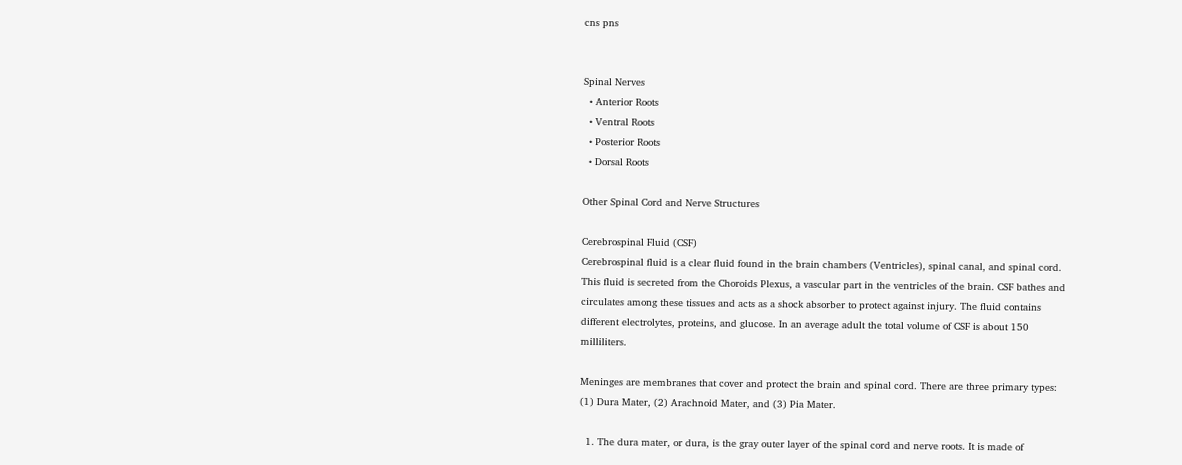cns pns


Spinal Nerves
  • Anterior Roots
  • Ventral Roots
  • Posterior Roots
  • Dorsal Roots

Other Spinal Cord and Nerve Structures

Cerebrospinal Fluid (CSF)
Cerebrospinal fluid is a clear fluid found in the brain chambers (Ventricles), spinal canal, and spinal cord. This fluid is secreted from the Choroids Plexus, a vascular part in the ventricles of the brain. CSF bathes and circulates among these tissues and acts as a shock absorber to protect against injury. The fluid contains different electrolytes, proteins, and glucose. In an average adult the total volume of CSF is about 150 milliliters.

Meninges are membranes that cover and protect the brain and spinal cord. There are three primary types: (1) Dura Mater, (2) Arachnoid Mater, and (3) Pia Mater.

  1. The dura mater, or dura, is the gray outer layer of the spinal cord and nerve roots. It is made of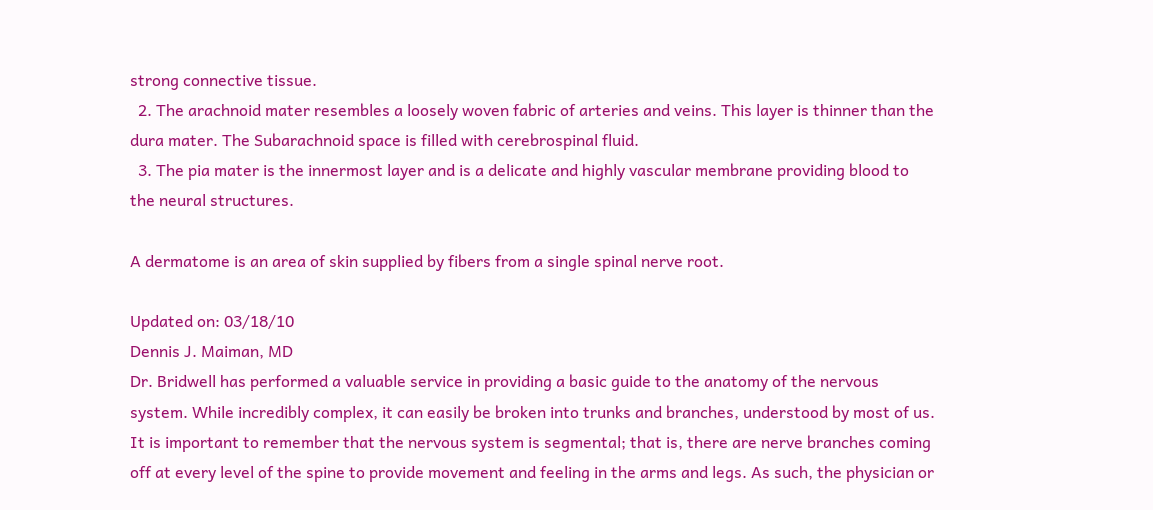strong connective tissue.
  2. The arachnoid mater resembles a loosely woven fabric of arteries and veins. This layer is thinner than the dura mater. The Subarachnoid space is filled with cerebrospinal fluid.
  3. The pia mater is the innermost layer and is a delicate and highly vascular membrane providing blood to the neural structures.

A dermatome is an area of skin supplied by fibers from a single spinal nerve root.

Updated on: 03/18/10
Dennis J. Maiman, MD
Dr. Bridwell has performed a valuable service in providing a basic guide to the anatomy of the nervous system. While incredibly complex, it can easily be broken into trunks and branches, understood by most of us. It is important to remember that the nervous system is segmental; that is, there are nerve branches coming off at every level of the spine to provide movement and feeling in the arms and legs. As such, the physician or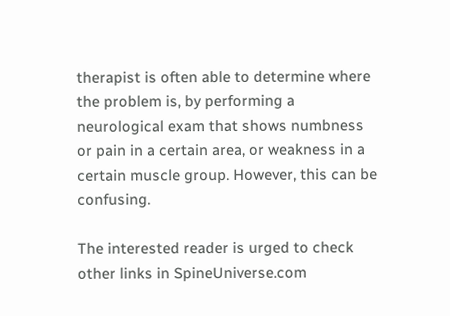therapist is often able to determine where the problem is, by performing a neurological exam that shows numbness or pain in a certain area, or weakness in a certain muscle group. However, this can be confusing.

The interested reader is urged to check other links in SpineUniverse.com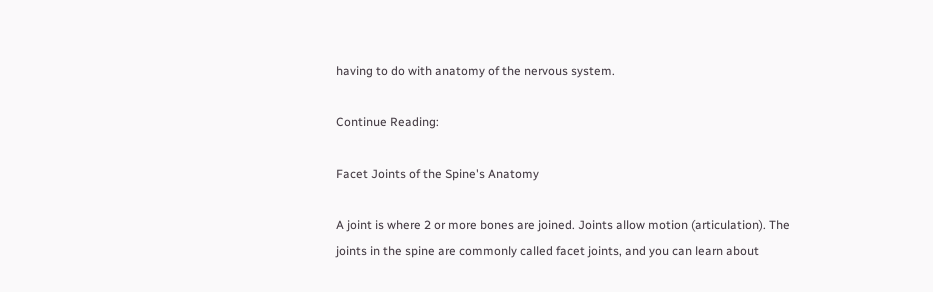having to do with anatomy of the nervous system.

Continue Reading:

Facet Joints of the Spine's Anatomy

A joint is where 2 or more bones are joined. Joints allow motion (articulation). The joints in the spine are commonly called facet joints, and you can learn about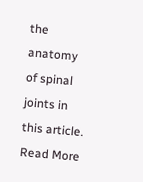the anatomy of spinal joints in this article.
Read More